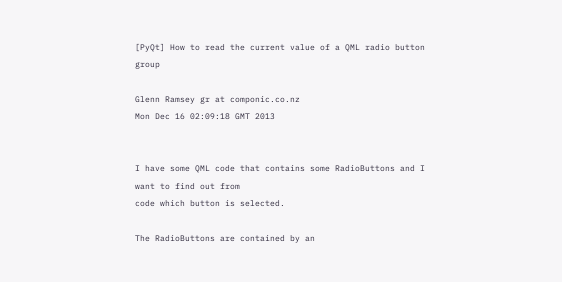[PyQt] How to read the current value of a QML radio button group

Glenn Ramsey gr at componic.co.nz
Mon Dec 16 02:09:18 GMT 2013


I have some QML code that contains some RadioButtons and I want to find out from
code which button is selected.

The RadioButtons are contained by an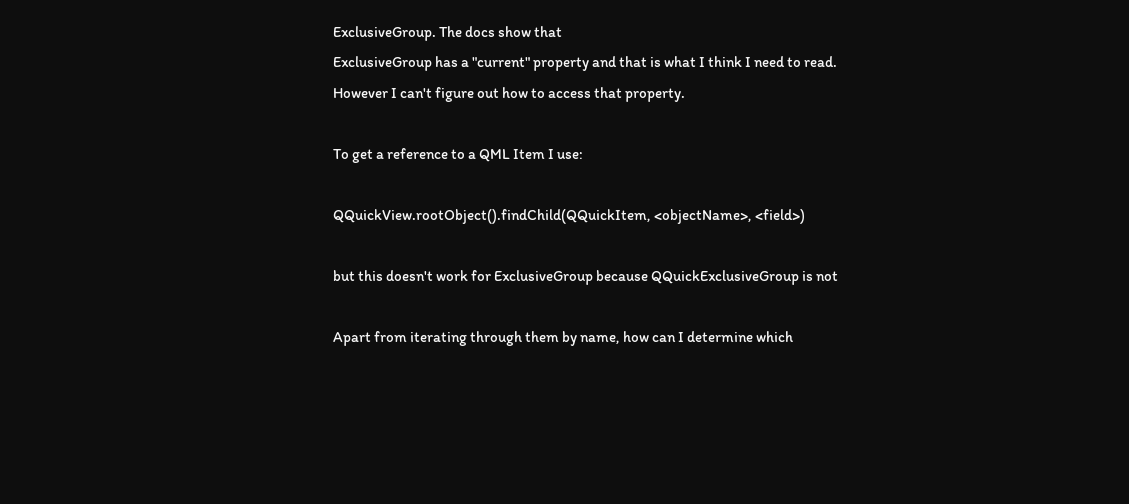ExclusiveGroup. The docs show that
ExclusiveGroup has a "current" property and that is what I think I need to read.
However I can't figure out how to access that property.

To get a reference to a QML Item I use:

QQuickView.rootObject().findChild(QQuickItem, <objectName>, <field>)

but this doesn't work for ExclusiveGroup because QQuickExclusiveGroup is not

Apart from iterating through them by name, how can I determine which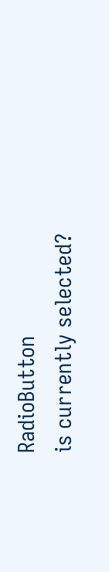RadioButton
is currently selected?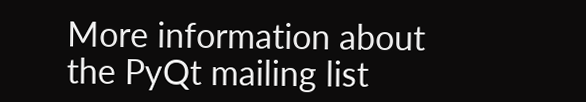More information about the PyQt mailing list